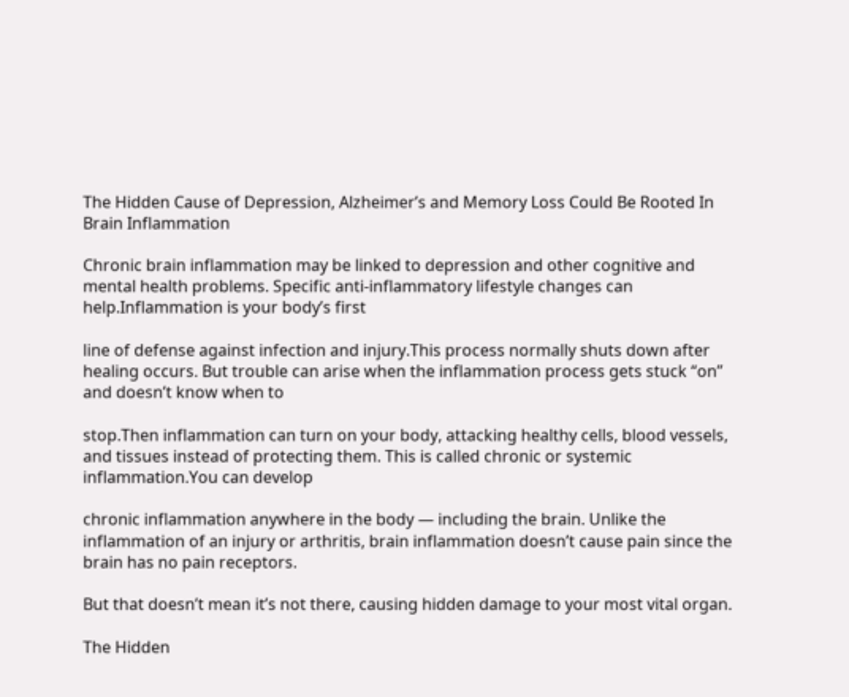The Hidden Cause of Depression, Alzheimer’s and Memory Loss Could Be Rooted In Brain Inflammation

Chronic brain inflammation may be linked to depression and other cognitive and mental health problems. Specific anti-inflammatory lifestyle changes can help.Inflammation is your body’s first

line of defense against infection and injury.This process normally shuts down after healing occurs. But trouble can arise when the inflammation process gets stuck “on” and doesn’t know when to

stop.Then inflammation can turn on your body, attacking healthy cells, blood vessels, and tissues instead of protecting them. This is called chronic or systemic inflammation.You can develop

chronic inflammation anywhere in the body — including the brain. Unlike the inflammation of an injury or arthritis, brain inflammation doesn’t cause pain since the brain has no pain receptors.

But that doesn’t mean it’s not there, causing hidden damage to your most vital organ.

The Hidden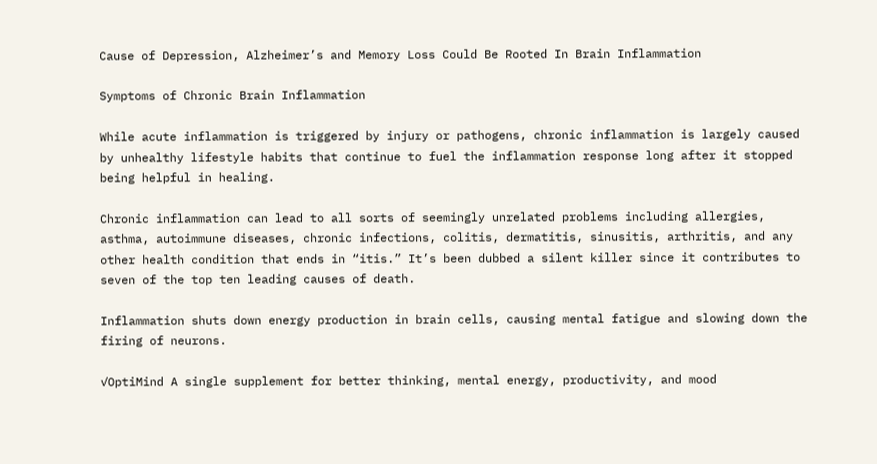Cause of Depression, Alzheimer’s and Memory Loss Could Be Rooted In Brain Inflammation

Symptoms of Chronic Brain Inflammation

While acute inflammation is triggered by injury or pathogens, chronic inflammation is largely caused by unhealthy lifestyle habits that continue to fuel the inflammation response long after it stopped being helpful in healing.

Chronic inflammation can lead to all sorts of seemingly unrelated problems including allergies, asthma, autoimmune diseases, chronic infections, colitis, dermatitis, sinusitis, arthritis, and any other health condition that ends in “itis.” It’s been dubbed a silent killer since it contributes to seven of the top ten leading causes of death.

Inflammation shuts down energy production in brain cells, causing mental fatigue and slowing down the firing of neurons.

✓OptiMind A single supplement for better thinking, mental energy, productivity, and mood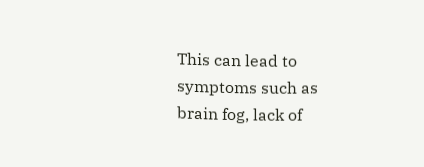This can lead to symptoms such as brain fog, lack of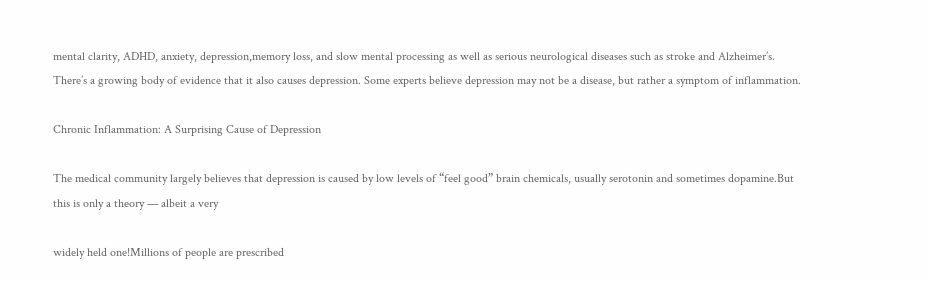mental clarity, ADHD, anxiety, depression,memory loss, and slow mental processing as well as serious neurological diseases such as stroke and Alzheimer’s.  There’s a growing body of evidence that it also causes depression. Some experts believe depression may not be a disease, but rather a symptom of inflammation.

Chronic Inflammation: A Surprising Cause of Depression

The medical community largely believes that depression is caused by low levels of “feel good” brain chemicals, usually serotonin and sometimes dopamine.But this is only a theory — albeit a very

widely held one!Millions of people are prescribed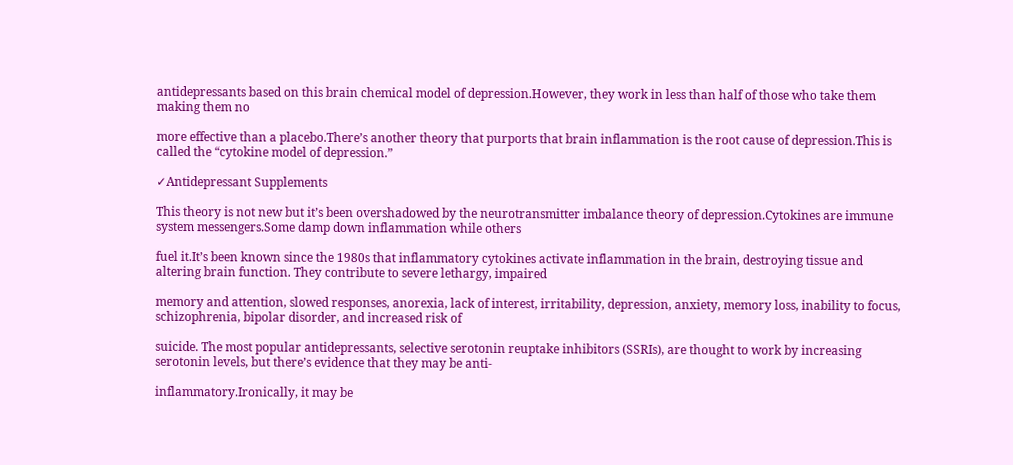antidepressants based on this brain chemical model of depression.However, they work in less than half of those who take them making them no

more effective than a placebo.There’s another theory that purports that brain inflammation is the root cause of depression.This is called the “cytokine model of depression.”

✓Antidepressant Supplements

This theory is not new but it’s been overshadowed by the neurotransmitter imbalance theory of depression.Cytokines are immune system messengers.Some damp down inflammation while others

fuel it.It’s been known since the 1980s that inflammatory cytokines activate inflammation in the brain, destroying tissue and altering brain function. They contribute to severe lethargy, impaired

memory and attention, slowed responses, anorexia, lack of interest, irritability, depression, anxiety, memory loss, inability to focus, schizophrenia, bipolar disorder, and increased risk of

suicide. The most popular antidepressants, selective serotonin reuptake inhibitors (SSRIs), are thought to work by increasing serotonin levels, but there’s evidence that they may be anti-

inflammatory.Ironically, it may be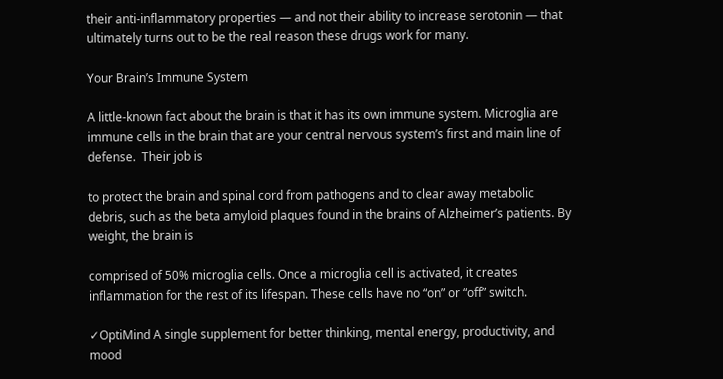their anti-inflammatory properties — and not their ability to increase serotonin — that ultimately turns out to be the real reason these drugs work for many.

Your Brain’s Immune System

A little-known fact about the brain is that it has its own immune system. Microglia are immune cells in the brain that are your central nervous system’s first and main line of defense.  Their job is

to protect the brain and spinal cord from pathogens and to clear away metabolic debris, such as the beta amyloid plaques found in the brains of Alzheimer’s patients. By weight, the brain is

comprised of 50% microglia cells. Once a microglia cell is activated, it creates inflammation for the rest of its lifespan. These cells have no “on” or “off” switch.

✓OptiMind A single supplement for better thinking, mental energy, productivity, and mood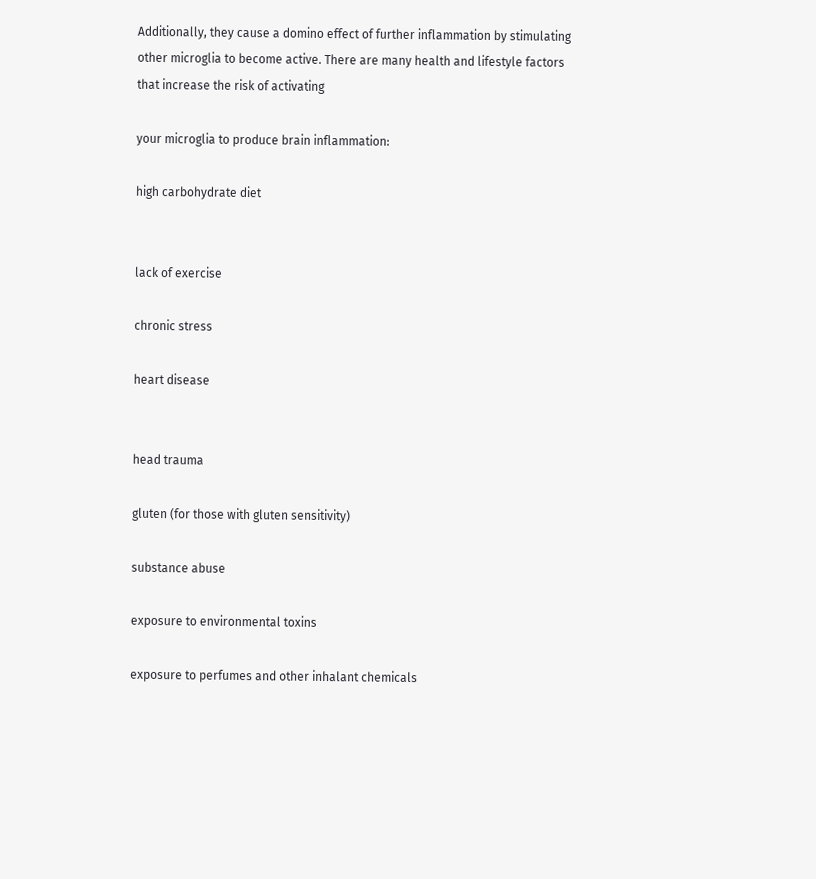Additionally, they cause a domino effect of further inflammation by stimulating other microglia to become active. There are many health and lifestyle factors that increase the risk of activating

your microglia to produce brain inflammation:

high carbohydrate diet


lack of exercise

chronic stress

heart disease


head trauma

gluten (for those with gluten sensitivity)

substance abuse

exposure to environmental toxins

exposure to perfumes and other inhalant chemicals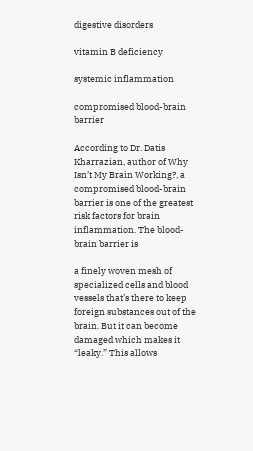digestive disorders

vitamin B deficiency

systemic inflammation

compromised blood-brain barrier

According to Dr. Datis Kharrazian, author of Why Isn’t My Brain Working?, a compromised blood-brain barrier is one of the greatest risk factors for brain inflammation. The blood-brain barrier is

a finely woven mesh of specialized cells and blood vessels that’s there to keep foreign substances out of the brain. But it can become damaged which makes it “leaky.” This allows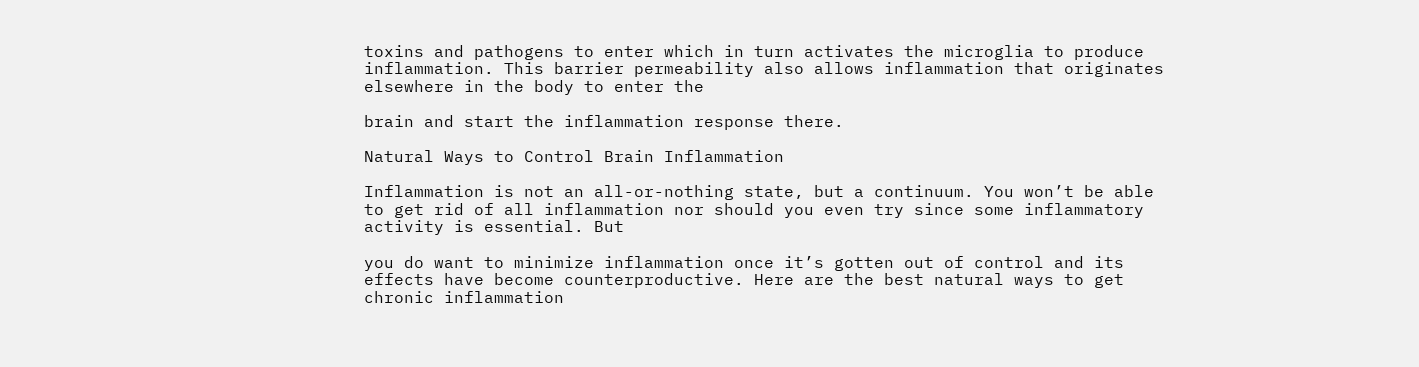toxins and pathogens to enter which in turn activates the microglia to produce inflammation. This barrier permeability also allows inflammation that originates elsewhere in the body to enter the

brain and start the inflammation response there.

Natural Ways to Control Brain Inflammation

Inflammation is not an all-or-nothing state, but a continuum. You won’t be able to get rid of all inflammation nor should you even try since some inflammatory activity is essential. But

you do want to minimize inflammation once it’s gotten out of control and its effects have become counterproductive. Here are the best natural ways to get chronic inflammation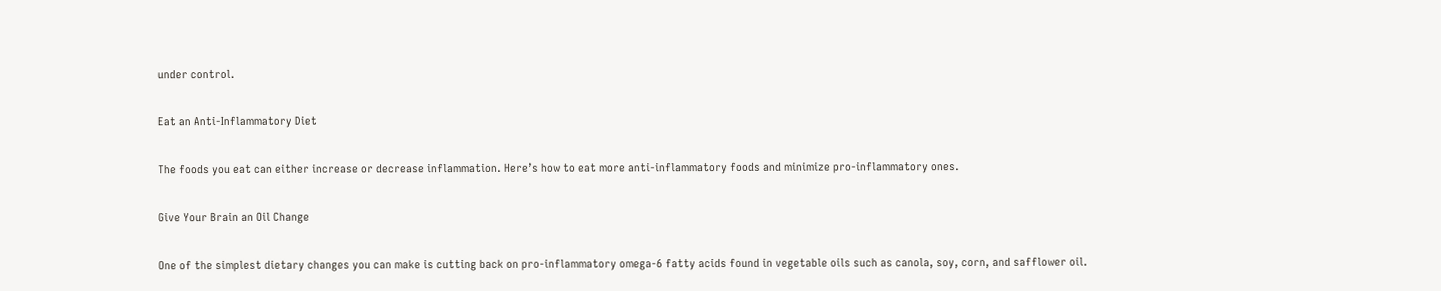under control.

Eat an Anti-Inflammatory Diet

The foods you eat can either increase or decrease inflammation. Here’s how to eat more anti-inflammatory foods and minimize pro-inflammatory ones.

Give Your Brain an Oil Change

One of the simplest dietary changes you can make is cutting back on pro-inflammatory omega-6 fatty acids found in vegetable oils such as canola, soy, corn, and safflower oil.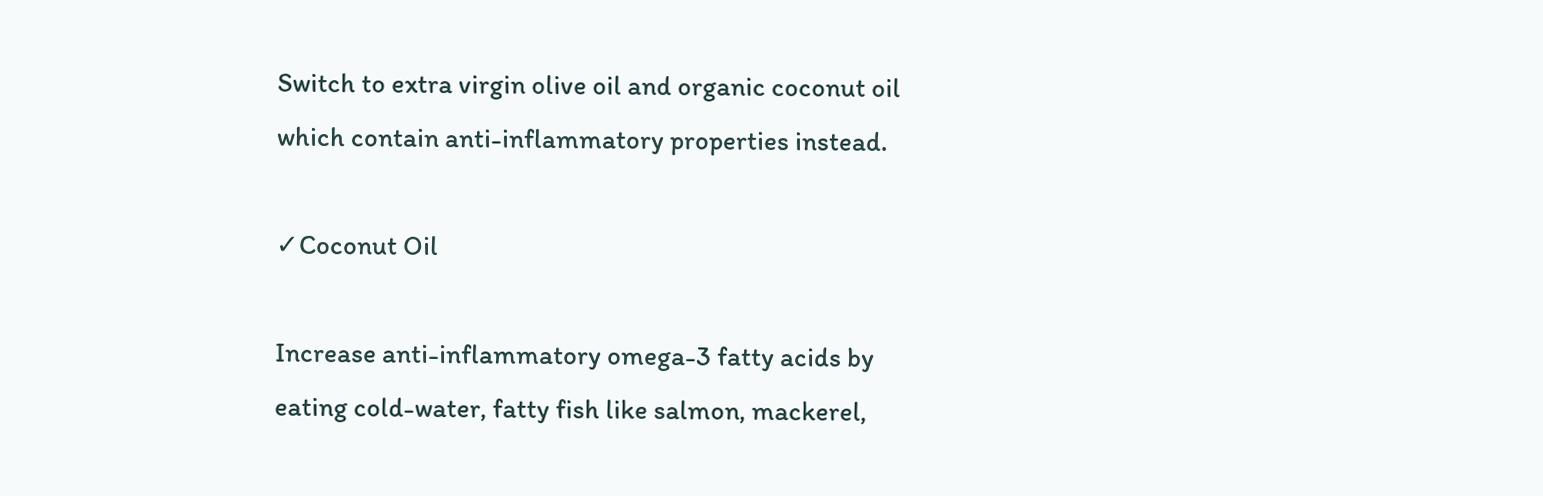Switch to extra virgin olive oil and organic coconut oil which contain anti-inflammatory properties instead.

✓Coconut Oil

Increase anti-inflammatory omega-3 fatty acids by eating cold-water, fatty fish like salmon, mackerel,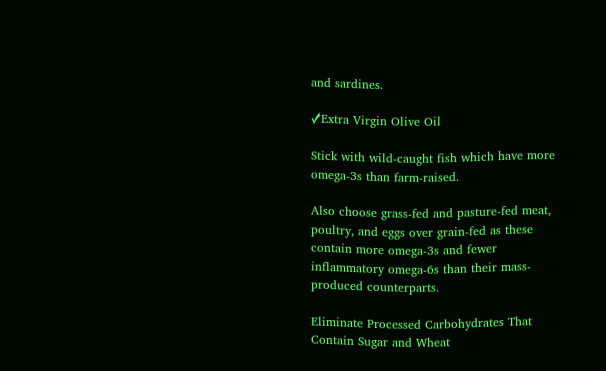and sardines.

✓Extra Virgin Olive Oil

Stick with wild-caught fish which have more omega-3s than farm-raised.

Also choose grass-fed and pasture-fed meat, poultry, and eggs over grain-fed as these contain more omega-3s and fewer inflammatory omega-6s than their mass-produced counterparts.

Eliminate Processed Carbohydrates That Contain Sugar and Wheat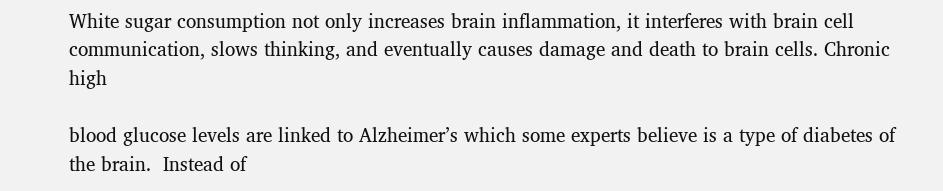White sugar consumption not only increases brain inflammation, it interferes with brain cell communication, slows thinking, and eventually causes damage and death to brain cells. Chronic high

blood glucose levels are linked to Alzheimer’s which some experts believe is a type of diabetes of the brain.  Instead of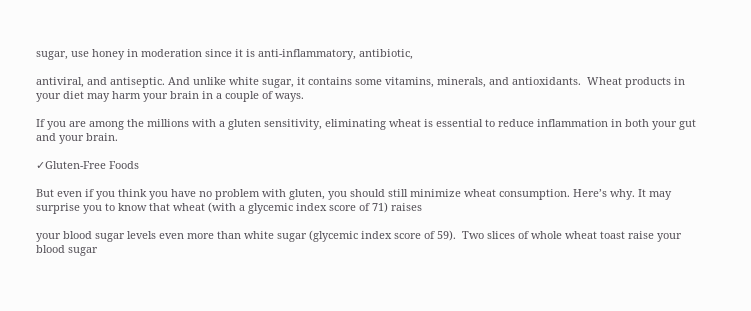sugar, use honey in moderation since it is anti-inflammatory, antibiotic,

antiviral, and antiseptic. And unlike white sugar, it contains some vitamins, minerals, and antioxidants.  Wheat products in your diet may harm your brain in a couple of ways.

If you are among the millions with a gluten sensitivity, eliminating wheat is essential to reduce inflammation in both your gut and your brain.

✓Gluten-Free Foods

But even if you think you have no problem with gluten, you should still minimize wheat consumption. Here’s why. It may surprise you to know that wheat (with a glycemic index score of 71) raises

your blood sugar levels even more than white sugar (glycemic index score of 59).  Two slices of whole wheat toast raise your blood sugar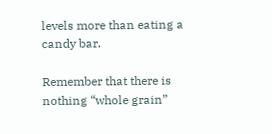levels more than eating a candy bar.

Remember that there is nothing “whole grain”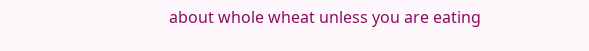about whole wheat unless you are eating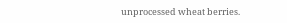unprocessed wheat berries.